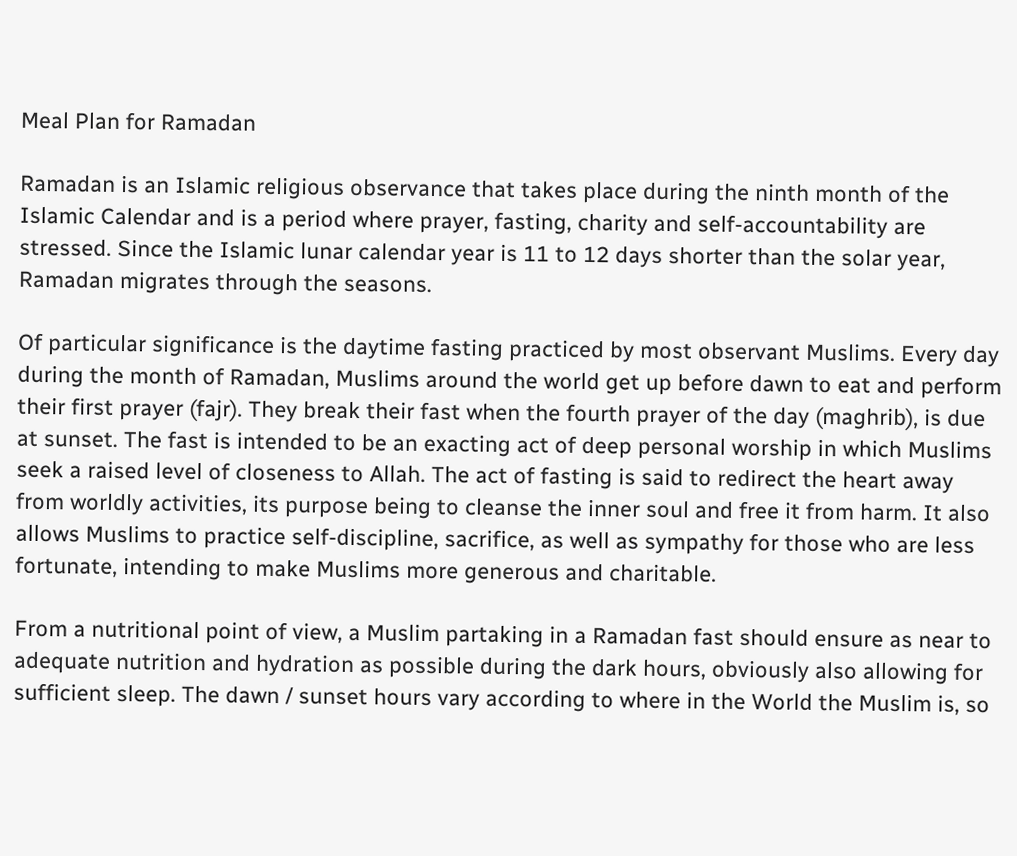Meal Plan for Ramadan

Ramadan is an Islamic religious observance that takes place during the ninth month of the Islamic Calendar and is a period where prayer, fasting, charity and self-accountability are stressed. Since the Islamic lunar calendar year is 11 to 12 days shorter than the solar year, Ramadan migrates through the seasons.

Of particular significance is the daytime fasting practiced by most observant Muslims. Every day during the month of Ramadan, Muslims around the world get up before dawn to eat and perform their first prayer (fajr). They break their fast when the fourth prayer of the day (maghrib), is due at sunset. The fast is intended to be an exacting act of deep personal worship in which Muslims seek a raised level of closeness to Allah. The act of fasting is said to redirect the heart away from worldly activities, its purpose being to cleanse the inner soul and free it from harm. It also allows Muslims to practice self-discipline, sacrifice, as well as sympathy for those who are less fortunate, intending to make Muslims more generous and charitable.

From a nutritional point of view, a Muslim partaking in a Ramadan fast should ensure as near to adequate nutrition and hydration as possible during the dark hours, obviously also allowing for sufficient sleep. The dawn / sunset hours vary according to where in the World the Muslim is, so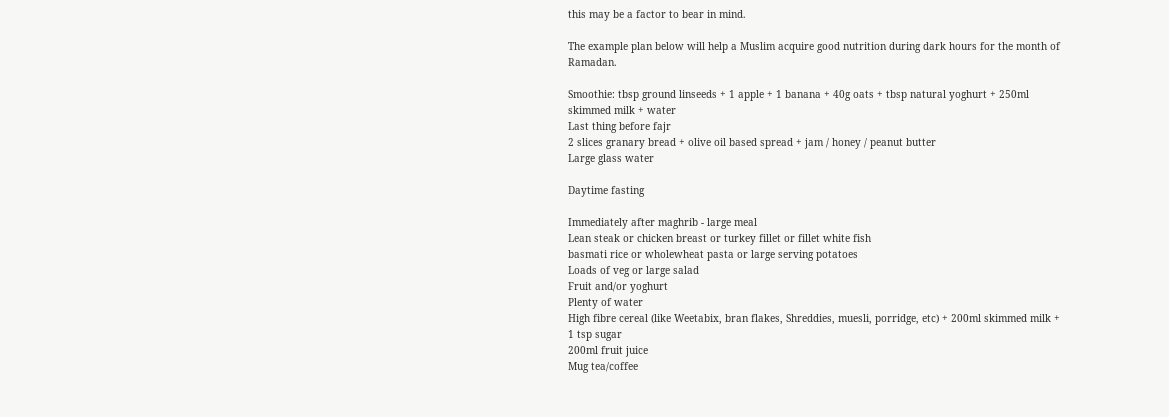this may be a factor to bear in mind.

The example plan below will help a Muslim acquire good nutrition during dark hours for the month of Ramadan.

Smoothie: tbsp ground linseeds + 1 apple + 1 banana + 40g oats + tbsp natural yoghurt + 250ml skimmed milk + water
Last thing before fajr
2 slices granary bread + olive oil based spread + jam / honey / peanut butter
Large glass water

Daytime fasting

Immediately after maghrib - large meal
Lean steak or chicken breast or turkey fillet or fillet white fish
basmati rice or wholewheat pasta or large serving potatoes
Loads of veg or large salad
Fruit and/or yoghurt
Plenty of water
High fibre cereal (like Weetabix, bran flakes, Shreddies, muesli, porridge, etc) + 200ml skimmed milk + 1 tsp sugar
200ml fruit juice
Mug tea/coffee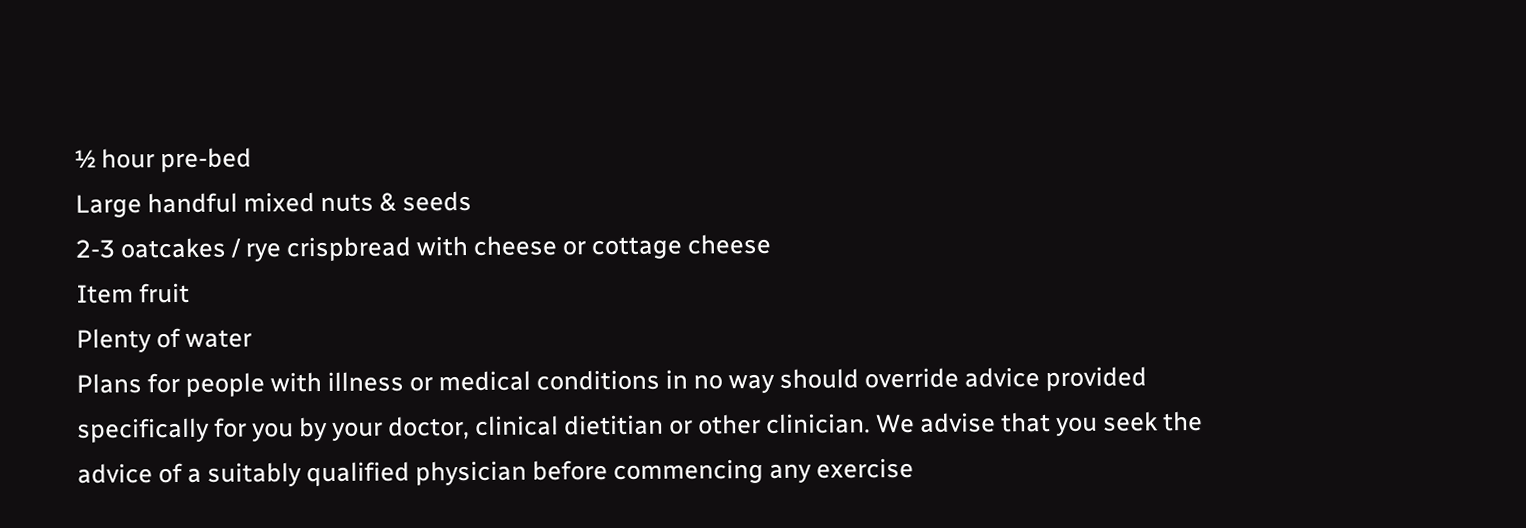½ hour pre-bed
Large handful mixed nuts & seeds
2-3 oatcakes / rye crispbread with cheese or cottage cheese
Item fruit
Plenty of water
Plans for people with illness or medical conditions in no way should override advice provided specifically for you by your doctor, clinical dietitian or other clinician. We advise that you seek the advice of a suitably qualified physician before commencing any exercise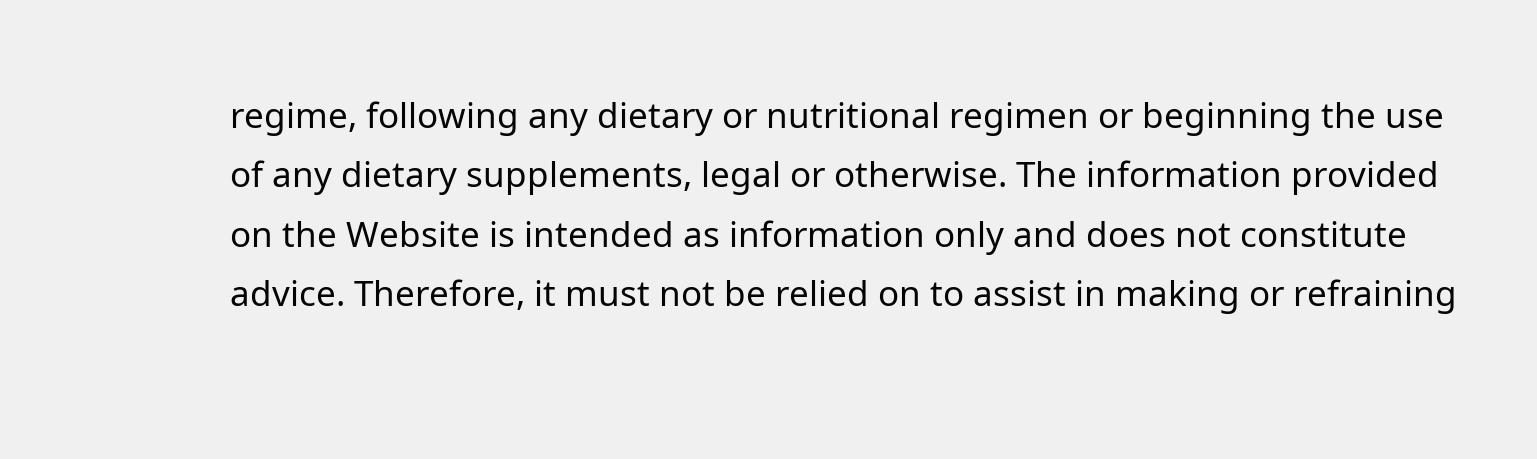regime, following any dietary or nutritional regimen or beginning the use of any dietary supplements, legal or otherwise. The information provided on the Website is intended as information only and does not constitute advice. Therefore, it must not be relied on to assist in making or refraining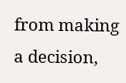from making a decision,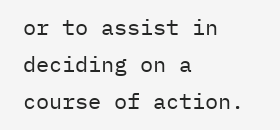or to assist in deciding on a course of action.